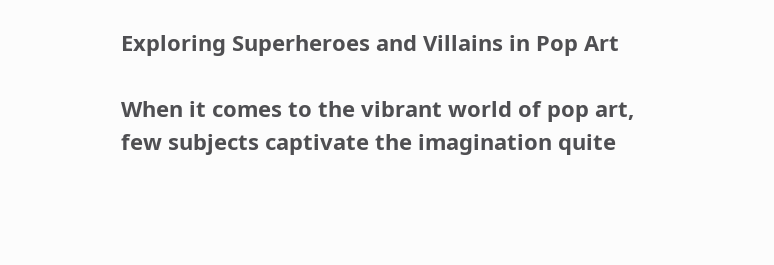Exploring Superheroes and Villains in Pop Art

When it comes to the vibrant world of pop art, few subjects captivate the imagination quite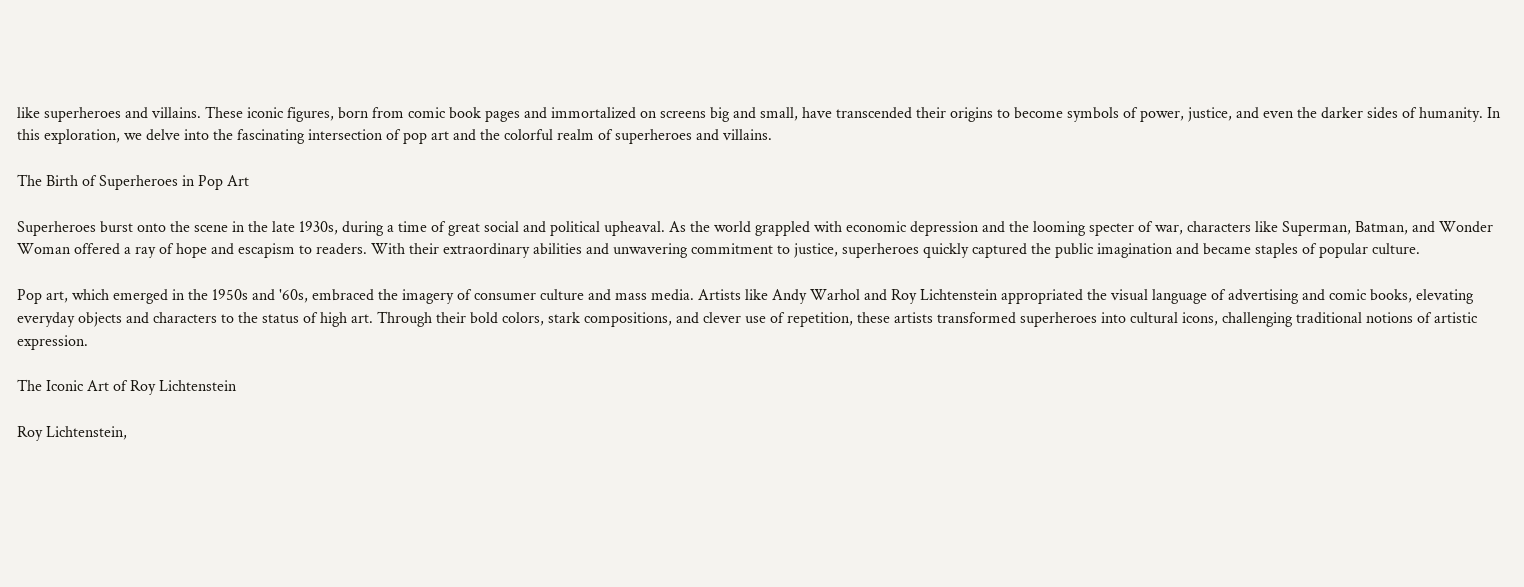like superheroes and villains. These iconic figures, born from comic book pages and immortalized on screens big and small, have transcended their origins to become symbols of power, justice, and even the darker sides of humanity. In this exploration, we delve into the fascinating intersection of pop art and the colorful realm of superheroes and villains.

The Birth of Superheroes in Pop Art

Superheroes burst onto the scene in the late 1930s, during a time of great social and political upheaval. As the world grappled with economic depression and the looming specter of war, characters like Superman, Batman, and Wonder Woman offered a ray of hope and escapism to readers. With their extraordinary abilities and unwavering commitment to justice, superheroes quickly captured the public imagination and became staples of popular culture.

Pop art, which emerged in the 1950s and '60s, embraced the imagery of consumer culture and mass media. Artists like Andy Warhol and Roy Lichtenstein appropriated the visual language of advertising and comic books, elevating everyday objects and characters to the status of high art. Through their bold colors, stark compositions, and clever use of repetition, these artists transformed superheroes into cultural icons, challenging traditional notions of artistic expression.

The Iconic Art of Roy Lichtenstein

Roy Lichtenstein,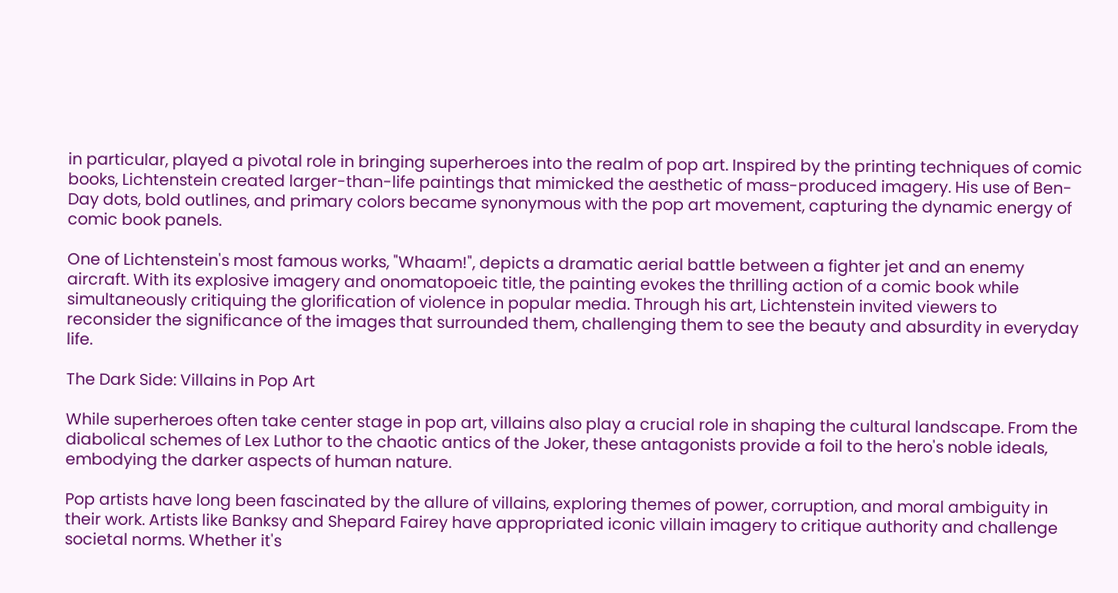in particular, played a pivotal role in bringing superheroes into the realm of pop art. Inspired by the printing techniques of comic books, Lichtenstein created larger-than-life paintings that mimicked the aesthetic of mass-produced imagery. His use of Ben-Day dots, bold outlines, and primary colors became synonymous with the pop art movement, capturing the dynamic energy of comic book panels.

One of Lichtenstein's most famous works, "Whaam!", depicts a dramatic aerial battle between a fighter jet and an enemy aircraft. With its explosive imagery and onomatopoeic title, the painting evokes the thrilling action of a comic book while simultaneously critiquing the glorification of violence in popular media. Through his art, Lichtenstein invited viewers to reconsider the significance of the images that surrounded them, challenging them to see the beauty and absurdity in everyday life.

The Dark Side: Villains in Pop Art

While superheroes often take center stage in pop art, villains also play a crucial role in shaping the cultural landscape. From the diabolical schemes of Lex Luthor to the chaotic antics of the Joker, these antagonists provide a foil to the hero's noble ideals, embodying the darker aspects of human nature.

Pop artists have long been fascinated by the allure of villains, exploring themes of power, corruption, and moral ambiguity in their work. Artists like Banksy and Shepard Fairey have appropriated iconic villain imagery to critique authority and challenge societal norms. Whether it's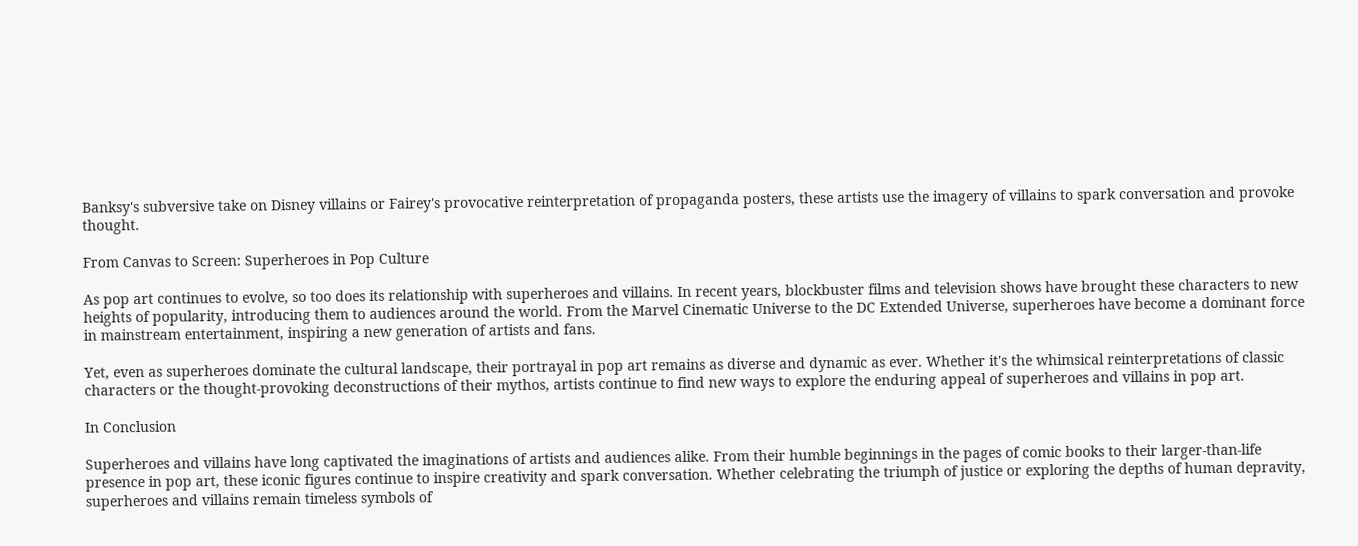Banksy's subversive take on Disney villains or Fairey's provocative reinterpretation of propaganda posters, these artists use the imagery of villains to spark conversation and provoke thought.

From Canvas to Screen: Superheroes in Pop Culture

As pop art continues to evolve, so too does its relationship with superheroes and villains. In recent years, blockbuster films and television shows have brought these characters to new heights of popularity, introducing them to audiences around the world. From the Marvel Cinematic Universe to the DC Extended Universe, superheroes have become a dominant force in mainstream entertainment, inspiring a new generation of artists and fans.

Yet, even as superheroes dominate the cultural landscape, their portrayal in pop art remains as diverse and dynamic as ever. Whether it's the whimsical reinterpretations of classic characters or the thought-provoking deconstructions of their mythos, artists continue to find new ways to explore the enduring appeal of superheroes and villains in pop art.

In Conclusion

Superheroes and villains have long captivated the imaginations of artists and audiences alike. From their humble beginnings in the pages of comic books to their larger-than-life presence in pop art, these iconic figures continue to inspire creativity and spark conversation. Whether celebrating the triumph of justice or exploring the depths of human depravity, superheroes and villains remain timeless symbols of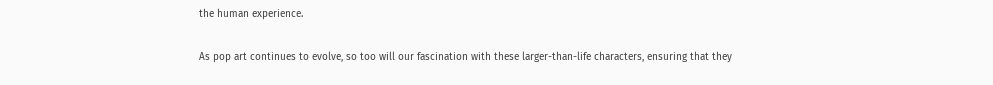the human experience.

As pop art continues to evolve, so too will our fascination with these larger-than-life characters, ensuring that they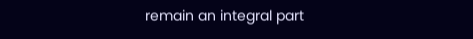remain an integral part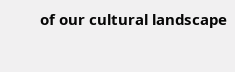of our cultural landscape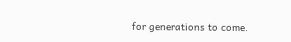for generations to come.